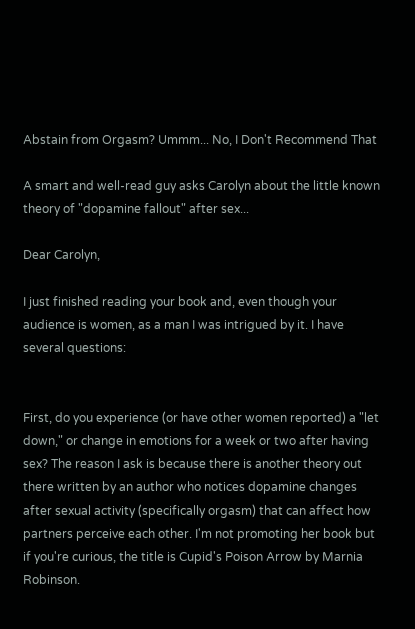Abstain from Orgasm? Ummm... No, I Don't Recommend That

A smart and well-read guy asks Carolyn about the little known theory of "dopamine fallout" after sex...

Dear Carolyn,

I just finished reading your book and, even though your audience is women, as a man I was intrigued by it. I have several questions:


First, do you experience (or have other women reported) a "let down," or change in emotions for a week or two after having sex? The reason I ask is because there is another theory out there written by an author who notices dopamine changes after sexual activity (specifically orgasm) that can affect how partners perceive each other. I'm not promoting her book but if you're curious, the title is Cupid's Poison Arrow by Marnia Robinson.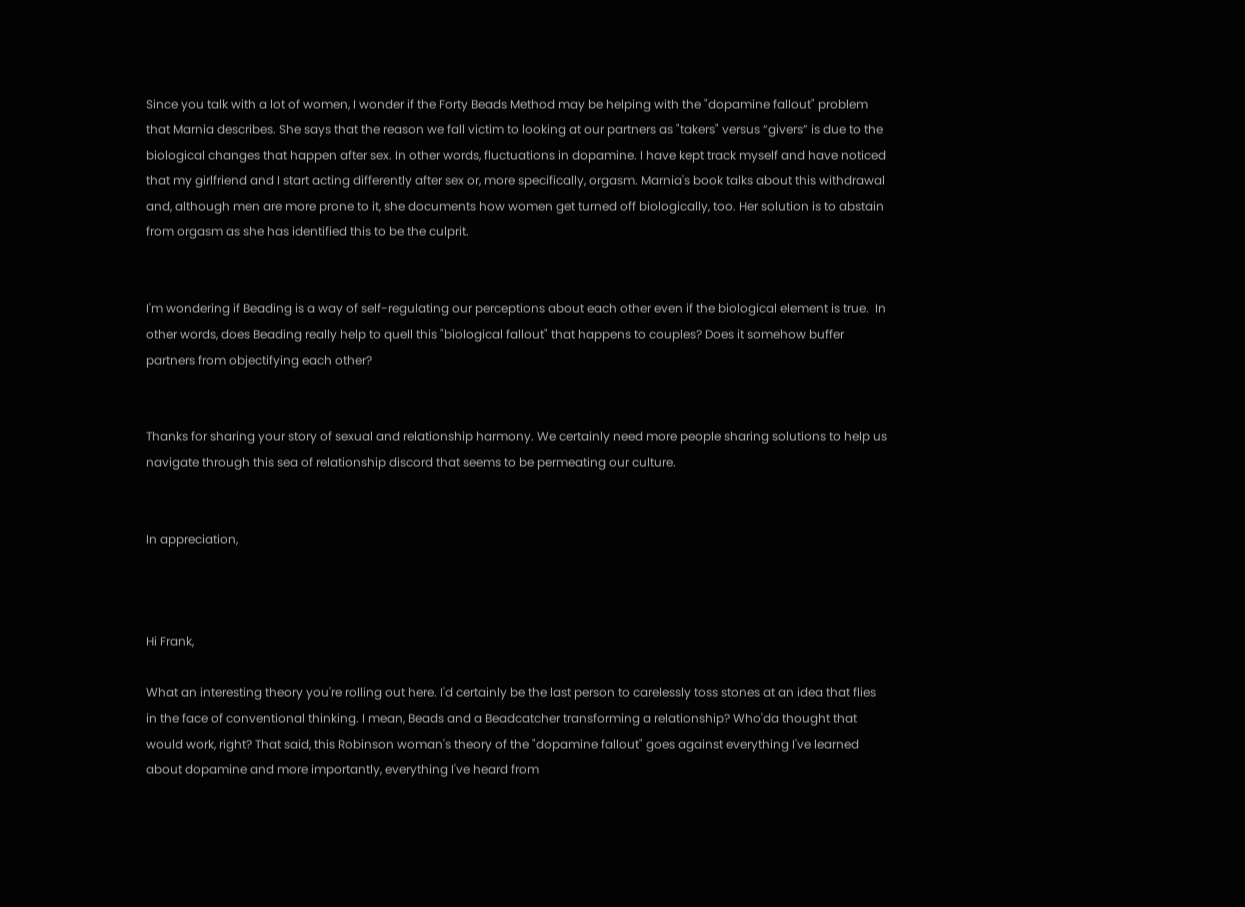Since you talk with a lot of women, I wonder if the Forty Beads Method may be helping with the "dopamine fallout" problem that Marnia describes. She says that the reason we fall victim to looking at our partners as "takers" versus “givers” is due to the biological changes that happen after sex. In other words, fluctuations in dopamine. I have kept track myself and have noticed that my girlfriend and I start acting differently after sex or, more specifically, orgasm. Marnia's book talks about this withdrawal and, although men are more prone to it, she documents how women get turned off biologically, too. Her solution is to abstain from orgasm as she has identified this to be the culprit.


I'm wondering if Beading is a way of self-regulating our perceptions about each other even if the biological element is true.  In other words, does Beading really help to quell this "biological fallout" that happens to couples? Does it somehow buffer partners from objectifying each other?


Thanks for sharing your story of sexual and relationship harmony. We certainly need more people sharing solutions to help us navigate through this sea of relationship discord that seems to be permeating our culture.


In appreciation,



Hi Frank,

What an interesting theory you're rolling out here. I'd certainly be the last person to carelessly toss stones at an idea that flies in the face of conventional thinking. I mean, Beads and a Beadcatcher transforming a relationship? Who'da thought that would work, right? That said, this Robinson woman's theory of the "dopamine fallout" goes against everything I've learned about dopamine and more importantly, everything I've heard from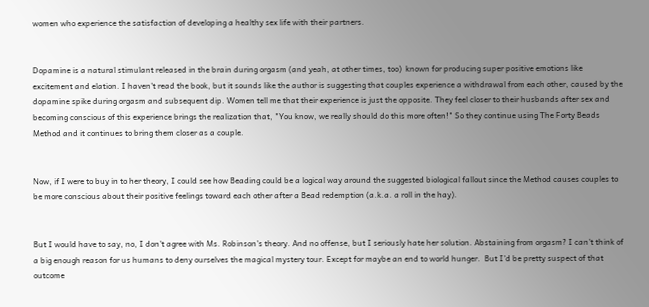women who experience the satisfaction of developing a healthy sex life with their partners.


Dopamine is a natural stimulant released in the brain during orgasm (and yeah, at other times, too)  known for producing super positive emotions like excitement and elation. I haven't read the book, but it sounds like the author is suggesting that couples experience a withdrawal from each other, caused by the dopamine spike during orgasm and subsequent dip. Women tell me that their experience is just the opposite. They feel closer to their husbands after sex and becoming conscious of this experience brings the realization that, "You know, we really should do this more often!" So they continue using The Forty Beads Method and it continues to bring them closer as a couple.


Now, if I were to buy in to her theory, I could see how Beading could be a logical way around the suggested biological fallout since the Method causes couples to be more conscious about their positive feelings toward each other after a Bead redemption (a.k.a. a roll in the hay).


But I would have to say, no, I don't agree with Ms. Robinson's theory. And no offense, but I seriously hate her solution. Abstaining from orgasm? I can't think of a big enough reason for us humans to deny ourselves the magical mystery tour. Except for maybe an end to world hunger.  But I'd be pretty suspect of that outcome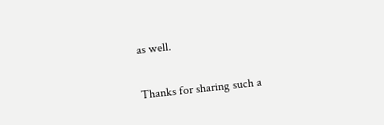as well.


Thanks for sharing such a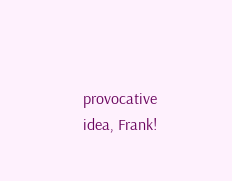provocative idea, Frank!